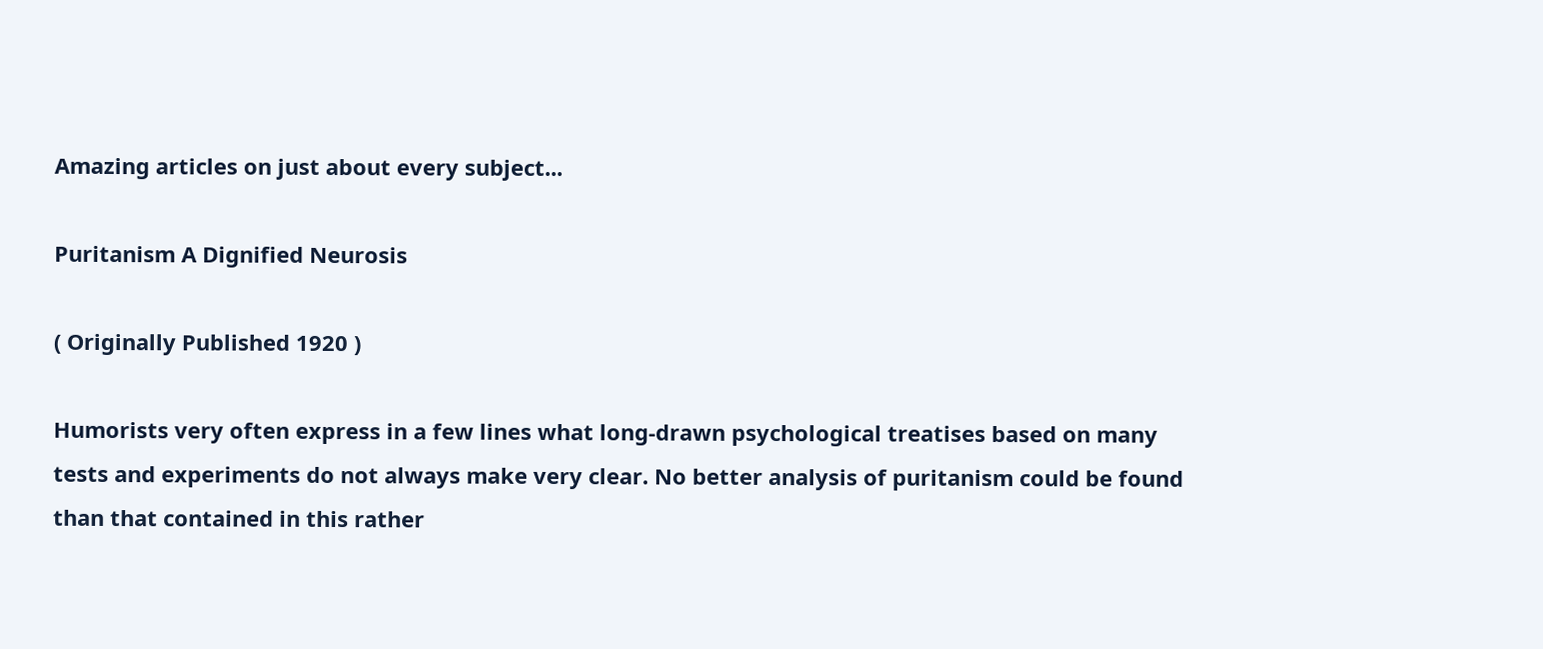Amazing articles on just about every subject...

Puritanism A Dignified Neurosis

( Originally Published 1920 )

Humorists very often express in a few lines what long-drawn psychological treatises based on many tests and experiments do not always make very clear. No better analysis of puritanism could be found than that contained in this rather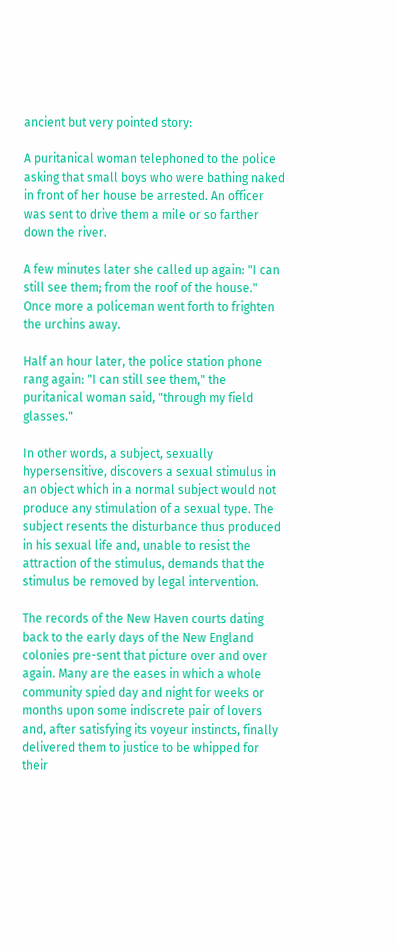ancient but very pointed story:

A puritanical woman telephoned to the police asking that small boys who were bathing naked in front of her house be arrested. An officer was sent to drive them a mile or so farther down the river.

A few minutes later she called up again: "I can still see them; from the roof of the house." Once more a policeman went forth to frighten the urchins away.

Half an hour later, the police station phone rang again: "I can still see them," the puritanical woman said, "through my field glasses."

In other words, a subject, sexually hypersensitive, discovers a sexual stimulus in an object which in a normal subject would not produce any stimulation of a sexual type. The subject resents the disturbance thus produced in his sexual life and, unable to resist the attraction of the stimulus, demands that the stimulus be removed by legal intervention.

The records of the New Haven courts dating back to the early days of the New England colonies pre-sent that picture over and over again. Many are the eases in which a whole community spied day and night for weeks or months upon some indiscrete pair of lovers and, after satisfying its voyeur instincts, finally delivered them to justice to be whipped for their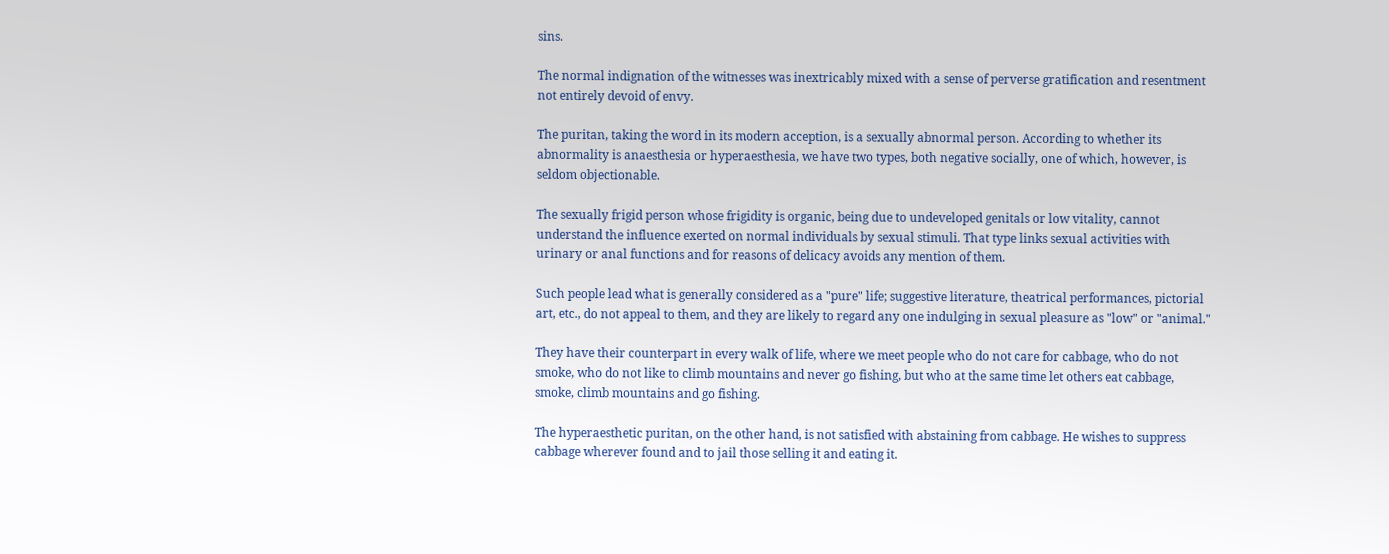sins.

The normal indignation of the witnesses was inextricably mixed with a sense of perverse gratification and resentment not entirely devoid of envy.

The puritan, taking the word in its modern acception, is a sexually abnormal person. According to whether its abnormality is anaesthesia or hyperaesthesia, we have two types, both negative socially, one of which, however, is seldom objectionable.

The sexually frigid person whose frigidity is organic, being due to undeveloped genitals or low vitality, cannot understand the influence exerted on normal individuals by sexual stimuli. That type links sexual activities with urinary or anal functions and for reasons of delicacy avoids any mention of them.

Such people lead what is generally considered as a "pure" life; suggestive literature, theatrical performances, pictorial art, etc., do not appeal to them, and they are likely to regard any one indulging in sexual pleasure as "low" or "animal."

They have their counterpart in every walk of life, where we meet people who do not care for cabbage, who do not smoke, who do not like to climb mountains and never go fishing, but who at the same time let others eat cabbage, smoke, climb mountains and go fishing.

The hyperaesthetic puritan, on the other hand, is not satisfied with abstaining from cabbage. He wishes to suppress cabbage wherever found and to jail those selling it and eating it.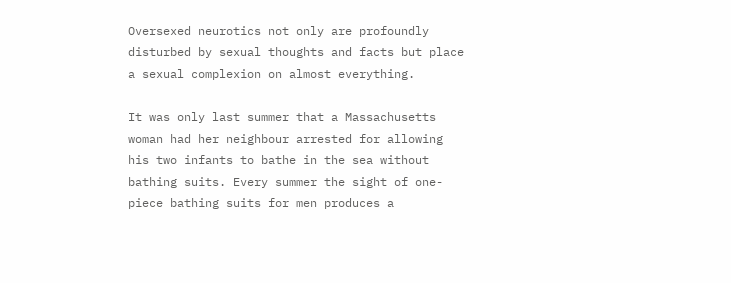Oversexed neurotics not only are profoundly disturbed by sexual thoughts and facts but place a sexual complexion on almost everything.

It was only last summer that a Massachusetts woman had her neighbour arrested for allowing his two infants to bathe in the sea without bathing suits. Every summer the sight of one-piece bathing suits for men produces a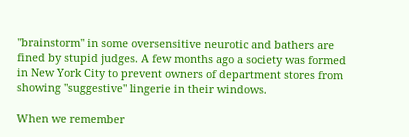"brainstorm" in some oversensitive neurotic and bathers are fined by stupid judges. A few months ago a society was formed in New York City to prevent owners of department stores from showing "suggestive" lingerie in their windows.

When we remember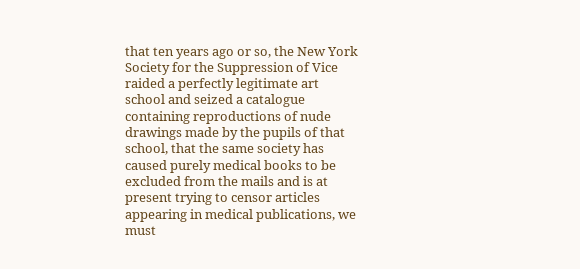that ten years ago or so, the New York Society for the Suppression of Vice raided a perfectly legitimate art school and seized a catalogue containing reproductions of nude drawings made by the pupils of that school, that the same society has caused purely medical books to be excluded from the mails and is at present trying to censor articles appearing in medical publications, we must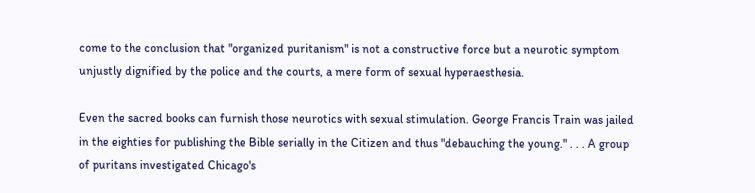come to the conclusion that "organized puritanism" is not a constructive force but a neurotic symptom unjustly dignified by the police and the courts, a mere form of sexual hyperaesthesia.

Even the sacred books can furnish those neurotics with sexual stimulation. George Francis Train was jailed in the eighties for publishing the Bible serially in the Citizen and thus "debauching the young." . . . A group of puritans investigated Chicago's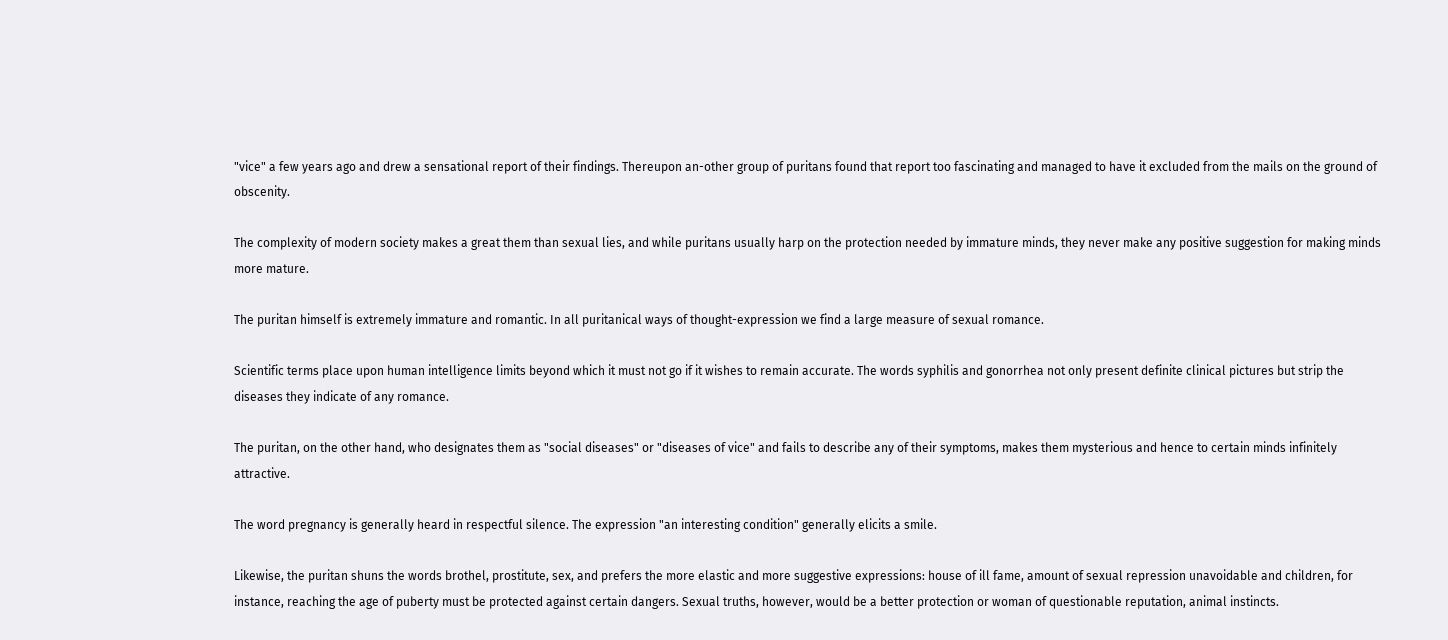"vice" a few years ago and drew a sensational report of their findings. Thereupon an-other group of puritans found that report too fascinating and managed to have it excluded from the mails on the ground of obscenity.

The complexity of modern society makes a great them than sexual lies, and while puritans usually harp on the protection needed by immature minds, they never make any positive suggestion for making minds more mature.

The puritan himself is extremely immature and romantic. In all puritanical ways of thought-expression we find a large measure of sexual romance.

Scientific terms place upon human intelligence limits beyond which it must not go if it wishes to remain accurate. The words syphilis and gonorrhea not only present definite clinical pictures but strip the diseases they indicate of any romance.

The puritan, on the other hand, who designates them as "social diseases" or "diseases of vice" and fails to describe any of their symptoms, makes them mysterious and hence to certain minds infinitely attractive.

The word pregnancy is generally heard in respectful silence. The expression "an interesting condition" generally elicits a smile.

Likewise, the puritan shuns the words brothel, prostitute, sex, and prefers the more elastic and more suggestive expressions: house of ill fame, amount of sexual repression unavoidable and children, for instance, reaching the age of puberty must be protected against certain dangers. Sexual truths, however, would be a better protection or woman of questionable reputation, animal instincts.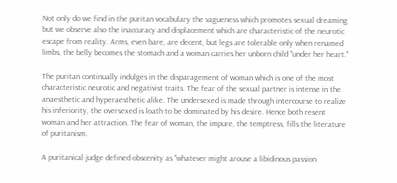Not only do we find in the puritan vocabulary the vagueness which promotes sexual dreaming but we observe also the inaccuracy and displacement which are characteristic of the neurotic escape from reality. Arms, even bare, are decent, but legs are tolerable only when renamed limbs, the belly becomes the stomach and a woman carries her unborn child "under her heart."

The puritan continually indulges in the disparagement of woman which is one of the most characteristic neurotic and negativist traits. The fear of the sexual partner is intense in the anaesthetic and hyperaesthetic alike. The undersexed is made through intercourse to realize his inferiority, the oversexed is loath to be dominated by his desire. Hence both resent woman and her attraction. The fear of woman, the impure, the temptress, fills the literature of puritanism.

A puritanical judge defined obscenity as "whatever might arouse a libidinous passion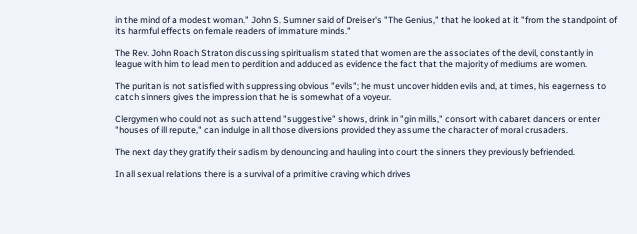in the mind of a modest woman." John S. Sumner said of Dreiser's "The Genius," that he looked at it "from the standpoint of its harmful effects on female readers of immature minds."

The Rev. John Roach Straton discussing spiritualism stated that women are the associates of the devil, constantly in league with him to lead men to perdition and adduced as evidence the fact that the majority of mediums are women.

The puritan is not satisfied with suppressing obvious "evils"; he must uncover hidden evils and, at times, his eagerness to catch sinners gives the impression that he is somewhat of a voyeur.

Clergymen who could not as such attend "suggestive" shows, drink in "gin mills," consort with cabaret dancers or enter "houses of ill repute," can indulge in all those diversions provided they assume the character of moral crusaders.

The next day they gratify their sadism by denouncing and hauling into court the sinners they previously befriended.

In all sexual relations there is a survival of a primitive craving which drives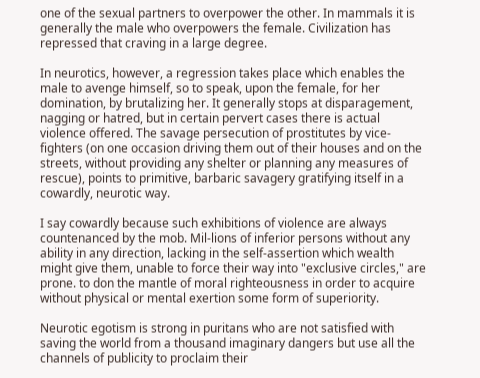one of the sexual partners to overpower the other. In mammals it is generally the male who overpowers the female. Civilization has repressed that craving in a large degree.

In neurotics, however, a regression takes place which enables the male to avenge himself, so to speak, upon the female, for her domination, by brutalizing her. It generally stops at disparagement, nagging or hatred, but in certain pervert cases there is actual violence offered. The savage persecution of prostitutes by vice-fighters (on one occasion driving them out of their houses and on the streets, without providing any shelter or planning any measures of rescue), points to primitive, barbaric savagery gratifying itself in a cowardly, neurotic way.

I say cowardly because such exhibitions of violence are always countenanced by the mob. Mil-lions of inferior persons without any ability in any direction, lacking in the self-assertion which wealth might give them, unable to force their way into "exclusive circles," are prone. to don the mantle of moral righteousness in order to acquire without physical or mental exertion some form of superiority.

Neurotic egotism is strong in puritans who are not satisfied with saving the world from a thousand imaginary dangers but use all the channels of publicity to proclaim their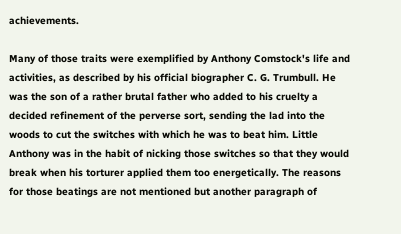achievements.

Many of those traits were exemplified by Anthony Comstock's life and activities, as described by his official biographer C. G. Trumbull. He was the son of a rather brutal father who added to his cruelty a decided refinement of the perverse sort, sending the lad into the woods to cut the switches with which he was to beat him. Little Anthony was in the habit of nicking those switches so that they would break when his torturer applied them too energetically. The reasons for those beatings are not mentioned but another paragraph of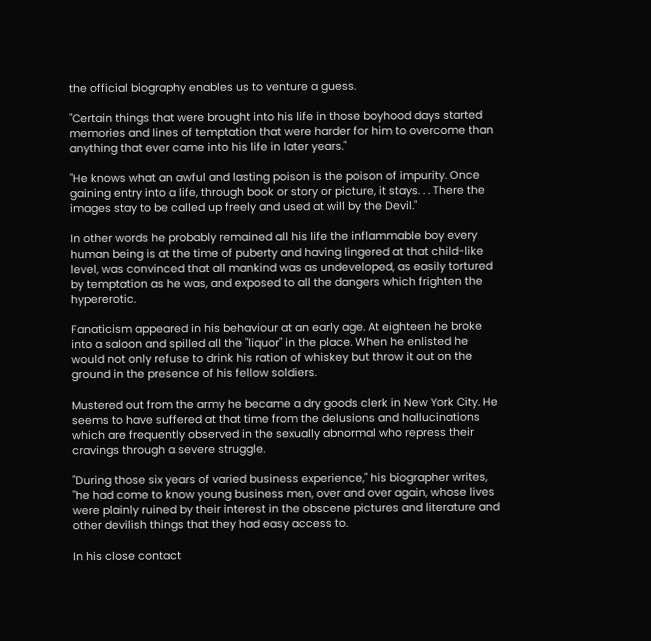the official biography enables us to venture a guess.

"Certain things that were brought into his life in those boyhood days started memories and lines of temptation that were harder for him to overcome than anything that ever came into his life in later years."

"He knows what an awful and lasting poison is the poison of impurity. Once gaining entry into a life, through book or story or picture, it stays. . . There the images stay to be called up freely and used at will by the Devil."

In other words he probably remained all his life the inflammable boy every human being is at the time of puberty and having lingered at that child-like level, was convinced that all mankind was as undeveloped, as easily tortured by temptation as he was, and exposed to all the dangers which frighten the hypererotic.

Fanaticism appeared in his behaviour at an early age. At eighteen he broke into a saloon and spilled all the "liquor" in the place. When he enlisted he would not only refuse to drink his ration of whiskey but throw it out on the ground in the presence of his fellow soldiers.

Mustered out from the army he became a dry goods clerk in New York City. He seems to have suffered at that time from the delusions and hallucinations which are frequently observed in the sexually abnormal who repress their cravings through a severe struggle.

"During those six years of varied business experience," his biographer writes, "he had come to know young business men, over and over again, whose lives were plainly ruined by their interest in the obscene pictures and literature and other devilish things that they had easy access to.

In his close contact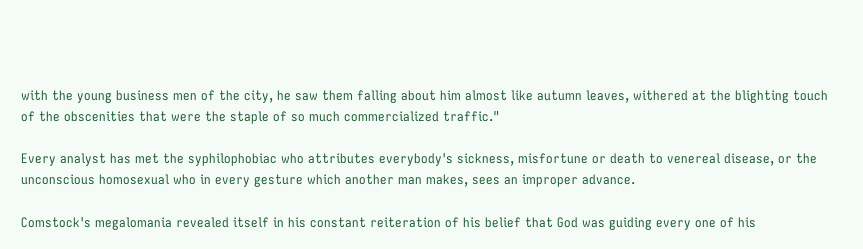with the young business men of the city, he saw them falling about him almost like autumn leaves, withered at the blighting touch of the obscenities that were the staple of so much commercialized traffic."

Every analyst has met the syphilophobiac who attributes everybody's sickness, misfortune or death to venereal disease, or the unconscious homosexual who in every gesture which another man makes, sees an improper advance.

Comstock's megalomania revealed itself in his constant reiteration of his belief that God was guiding every one of his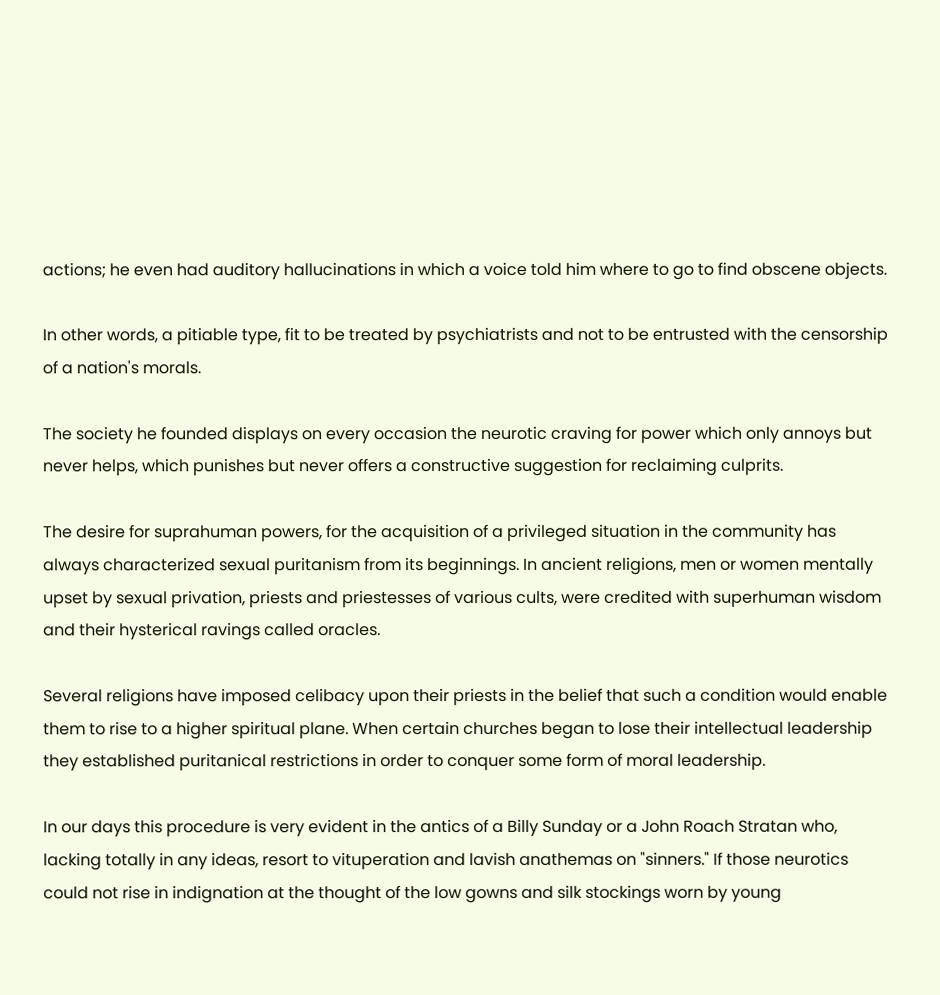actions; he even had auditory hallucinations in which a voice told him where to go to find obscene objects.

In other words, a pitiable type, fit to be treated by psychiatrists and not to be entrusted with the censorship of a nation's morals.

The society he founded displays on every occasion the neurotic craving for power which only annoys but never helps, which punishes but never offers a constructive suggestion for reclaiming culprits.

The desire for suprahuman powers, for the acquisition of a privileged situation in the community has always characterized sexual puritanism from its beginnings. In ancient religions, men or women mentally upset by sexual privation, priests and priestesses of various cults, were credited with superhuman wisdom and their hysterical ravings called oracles.

Several religions have imposed celibacy upon their priests in the belief that such a condition would enable them to rise to a higher spiritual plane. When certain churches began to lose their intellectual leadership they established puritanical restrictions in order to conquer some form of moral leadership.

In our days this procedure is very evident in the antics of a Billy Sunday or a John Roach Stratan who, lacking totally in any ideas, resort to vituperation and lavish anathemas on "sinners." If those neurotics could not rise in indignation at the thought of the low gowns and silk stockings worn by young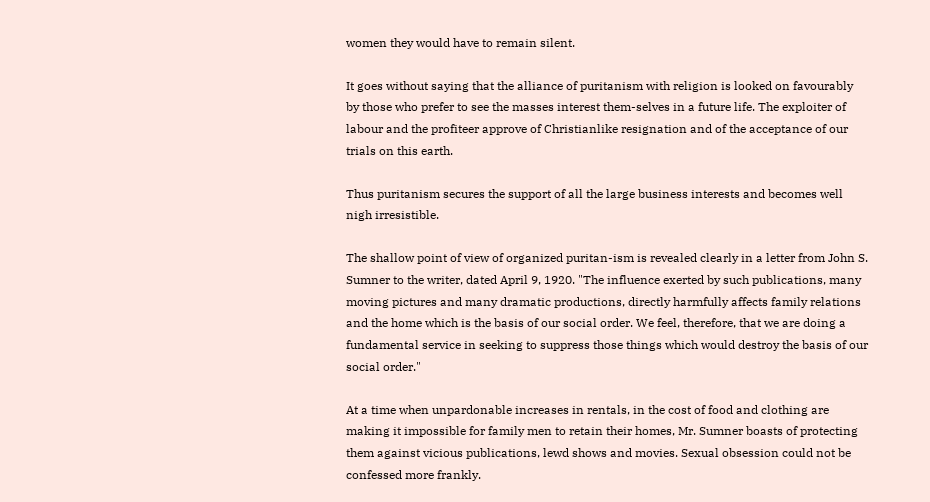women they would have to remain silent.

It goes without saying that the alliance of puritanism with religion is looked on favourably by those who prefer to see the masses interest them-selves in a future life. The exploiter of labour and the profiteer approve of Christianlike resignation and of the acceptance of our trials on this earth.

Thus puritanism secures the support of all the large business interests and becomes well nigh irresistible.

The shallow point of view of organized puritan-ism is revealed clearly in a letter from John S. Sumner to the writer, dated April 9, 1920. "The influence exerted by such publications, many moving pictures and many dramatic productions, directly harmfully affects family relations and the home which is the basis of our social order. We feel, therefore, that we are doing a fundamental service in seeking to suppress those things which would destroy the basis of our social order."

At a time when unpardonable increases in rentals, in the cost of food and clothing are making it impossible for family men to retain their homes, Mr. Sumner boasts of protecting them against vicious publications, lewd shows and movies. Sexual obsession could not be confessed more frankly.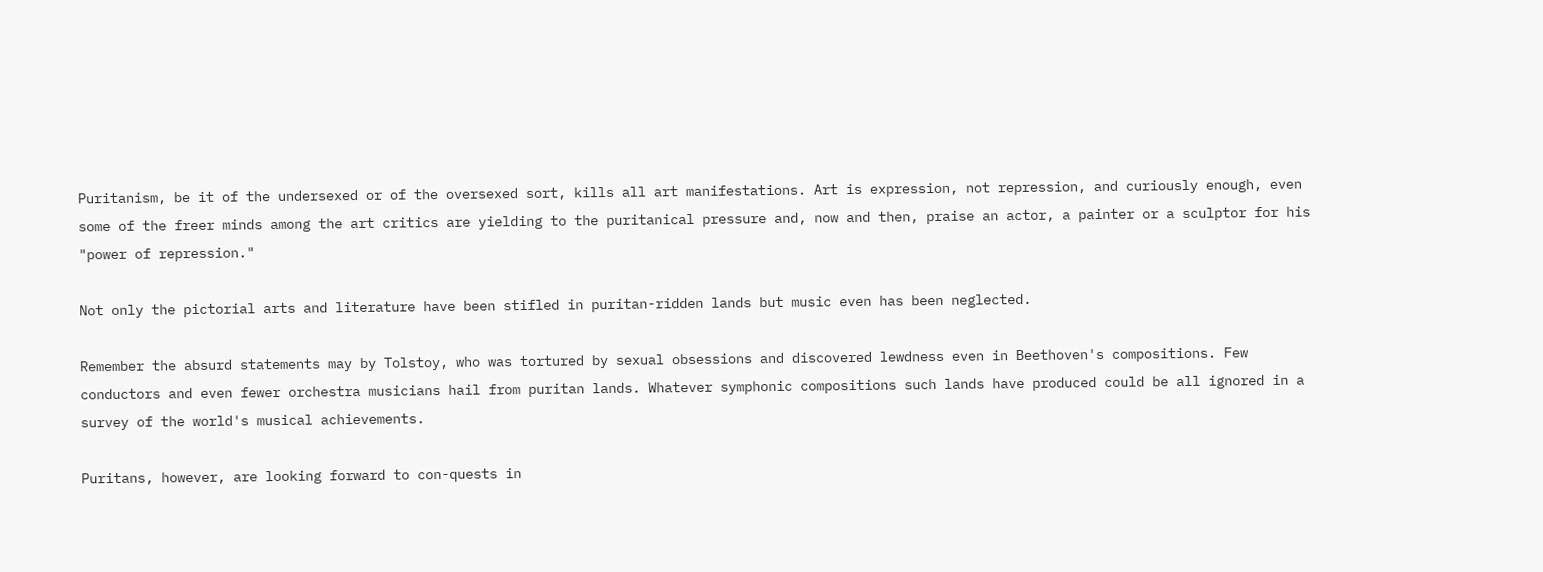Puritanism, be it of the undersexed or of the oversexed sort, kills all art manifestations. Art is expression, not repression, and curiously enough, even some of the freer minds among the art critics are yielding to the puritanical pressure and, now and then, praise an actor, a painter or a sculptor for his "power of repression."

Not only the pictorial arts and literature have been stifled in puritan-ridden lands but music even has been neglected.

Remember the absurd statements may by Tolstoy, who was tortured by sexual obsessions and discovered lewdness even in Beethoven's compositions. Few conductors and even fewer orchestra musicians hail from puritan lands. Whatever symphonic compositions such lands have produced could be all ignored in a survey of the world's musical achievements.

Puritans, however, are looking forward to con-quests in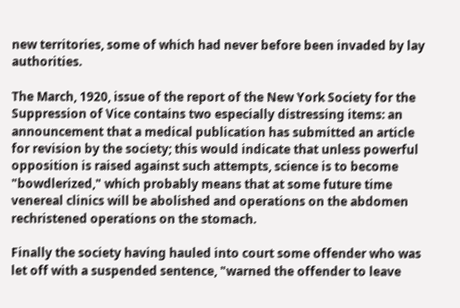new territories, some of which had never before been invaded by lay authorities.

The March, 1920, issue of the report of the New York Society for the Suppression of Vice contains two especially distressing items: an announcement that a medical publication has submitted an article for revision by the society; this would indicate that unless powerful opposition is raised against such attempts, science is to become "bowdlerized," which probably means that at some future time venereal clinics will be abolished and operations on the abdomen rechristened operations on the stomach.

Finally the society having hauled into court some offender who was let off with a suspended sentence, "warned the offender to leave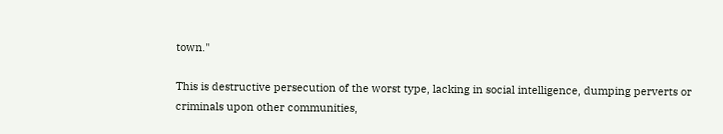town."

This is destructive persecution of the worst type, lacking in social intelligence, dumping perverts or criminals upon other communities,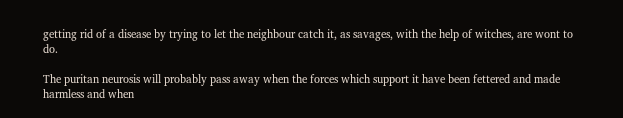getting rid of a disease by trying to let the neighbour catch it, as savages, with the help of witches, are wont to do.

The puritan neurosis will probably pass away when the forces which support it have been fettered and made harmless and when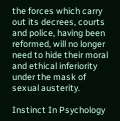the forces which carry out its decrees, courts and police, having been reformed, will no longer need to hide their moral and ethical inferiority under the mask of sexual austerity.

Instinct In Psychology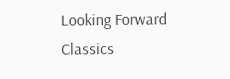Looking Forward
Classics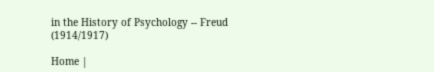in the History of Psychology -- Freud (1914/1917)

Home |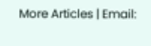More Articles | Email: